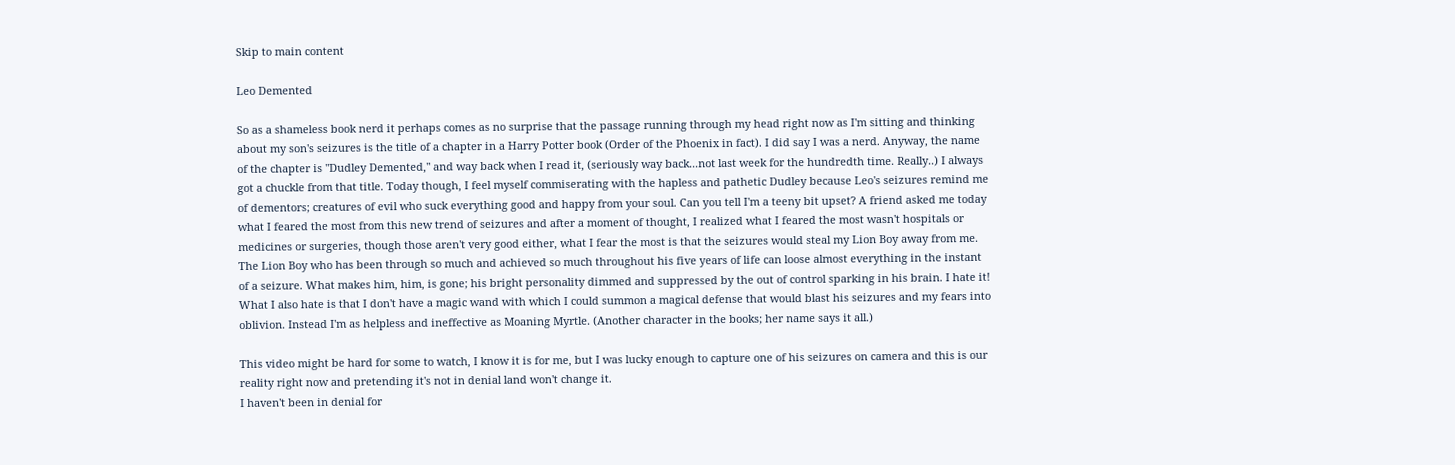Skip to main content

Leo Demented

So as a shameless book nerd it perhaps comes as no surprise that the passage running through my head right now as I'm sitting and thinking about my son's seizures is the title of a chapter in a Harry Potter book (Order of the Phoenix in fact). I did say I was a nerd. Anyway, the name of the chapter is "Dudley Demented," and way back when I read it, (seriously way back...not last week for the hundredth time. Really..) I always got a chuckle from that title. Today though, I feel myself commiserating with the hapless and pathetic Dudley because Leo's seizures remind me of dementors; creatures of evil who suck everything good and happy from your soul. Can you tell I'm a teeny bit upset? A friend asked me today what I feared the most from this new trend of seizures and after a moment of thought, I realized what I feared the most wasn't hospitals or medicines or surgeries, though those aren't very good either, what I fear the most is that the seizures would steal my Lion Boy away from me. The Lion Boy who has been through so much and achieved so much throughout his five years of life can loose almost everything in the instant of a seizure. What makes him, him, is gone; his bright personality dimmed and suppressed by the out of control sparking in his brain. I hate it! What I also hate is that I don't have a magic wand with which I could summon a magical defense that would blast his seizures and my fears into oblivion. Instead I'm as helpless and ineffective as Moaning Myrtle. (Another character in the books; her name says it all.)

This video might be hard for some to watch, I know it is for me, but I was lucky enough to capture one of his seizures on camera and this is our reality right now and pretending it's not in denial land won't change it.
I haven't been in denial for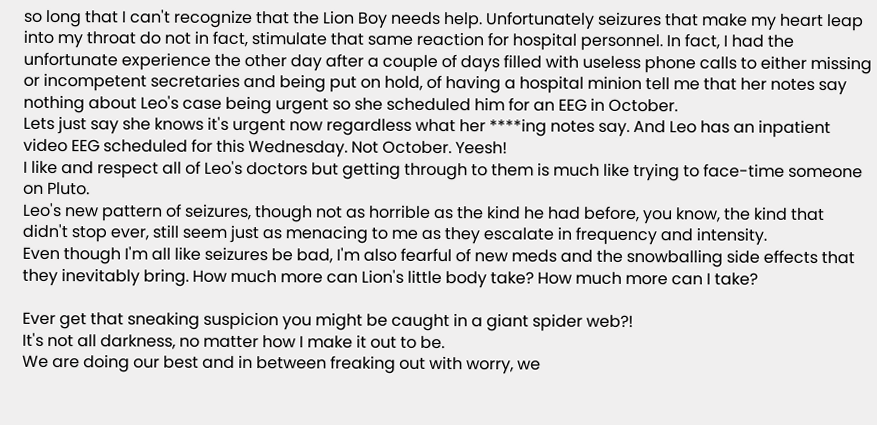so long that I can't recognize that the Lion Boy needs help. Unfortunately seizures that make my heart leap into my throat do not in fact, stimulate that same reaction for hospital personnel. In fact, I had the unfortunate experience the other day after a couple of days filled with useless phone calls to either missing or incompetent secretaries and being put on hold, of having a hospital minion tell me that her notes say nothing about Leo's case being urgent so she scheduled him for an EEG in October.
Lets just say she knows it's urgent now regardless what her ****ing notes say. And Leo has an inpatient video EEG scheduled for this Wednesday. Not October. Yeesh!
I like and respect all of Leo's doctors but getting through to them is much like trying to face-time someone on Pluto.
Leo's new pattern of seizures, though not as horrible as the kind he had before, you know, the kind that didn't stop ever, still seem just as menacing to me as they escalate in frequency and intensity.
Even though I'm all like seizures be bad, I'm also fearful of new meds and the snowballing side effects that they inevitably bring. How much more can Lion's little body take? How much more can I take?

Ever get that sneaking suspicion you might be caught in a giant spider web?!
It's not all darkness, no matter how I make it out to be.
We are doing our best and in between freaking out with worry, we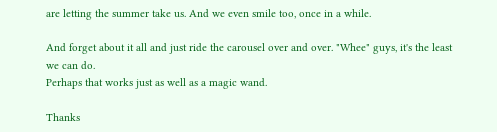are letting the summer take us. And we even smile too, once in a while.

And forget about it all and just ride the carousel over and over. "Whee" guys, it's the least we can do.
Perhaps that works just as well as a magic wand.

Thanks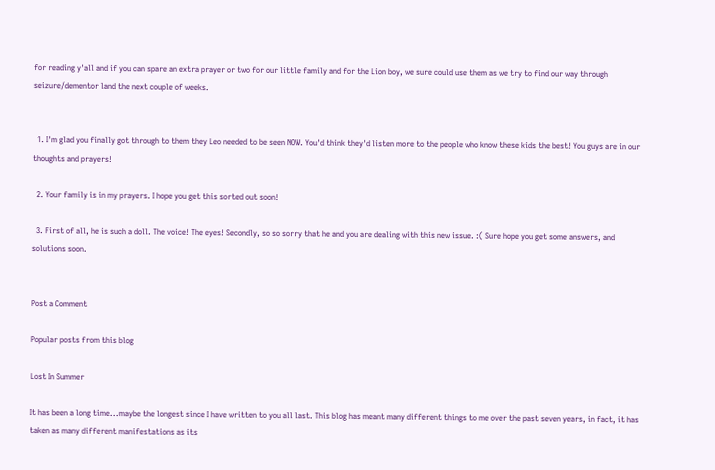for reading y'all and if you can spare an extra prayer or two for our little family and for the Lion boy, we sure could use them as we try to find our way through seizure/dementor land the next couple of weeks.


  1. I'm glad you finally got through to them they Leo needed to be seen NOW. You'd think they'd listen more to the people who know these kids the best! You guys are in our thoughts and prayers!

  2. Your family is in my prayers. I hope you get this sorted out soon!

  3. First of all, he is such a doll. The voice! The eyes! Secondly, so so sorry that he and you are dealing with this new issue. :( Sure hope you get some answers, and solutions soon.


Post a Comment

Popular posts from this blog

Lost In Summer

It has been a long time...maybe the longest since I have written to you all last. This blog has meant many different things to me over the past seven years, in fact, it has taken as many different manifestations as its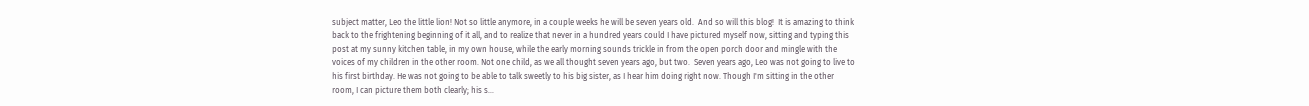subject matter, Leo the little lion! Not so little anymore, in a couple weeks he will be seven years old.  And so will this blog!  It is amazing to think back to the frightening beginning of it all, and to realize that never in a hundred years could I have pictured myself now, sitting and typing this post at my sunny kitchen table, in my own house, while the early morning sounds trickle in from the open porch door and mingle with the voices of my children in the other room. Not one child, as we all thought seven years ago, but two.  Seven years ago, Leo was not going to live to his first birthday. He was not going to be able to talk sweetly to his big sister, as I hear him doing right now. Though I'm sitting in the other room, I can picture them both clearly; his s…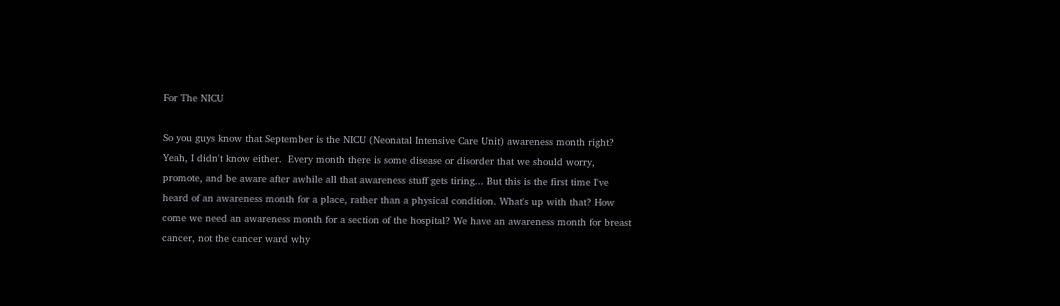For The NICU

So you guys know that September is the NICU (Neonatal Intensive Care Unit) awareness month right?  Yeah, I didn't know either.  Every month there is some disease or disorder that we should worry, promote, and be aware after awhile all that awareness stuff gets tiring... But this is the first time I've heard of an awareness month for a place, rather than a physical condition. What's up with that? How come we need an awareness month for a section of the hospital? We have an awareness month for breast cancer, not the cancer ward why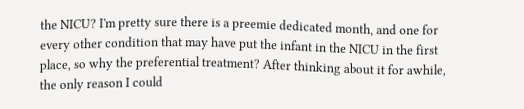the NICU? I'm pretty sure there is a preemie dedicated month, and one for every other condition that may have put the infant in the NICU in the first place, so why the preferential treatment? After thinking about it for awhile, the only reason I could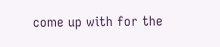come up with for the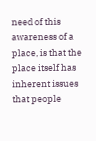need of this awareness of a place, is that the place itself has inherent issues that people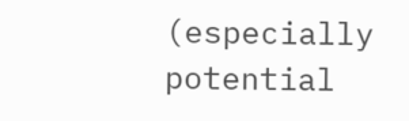(especially potential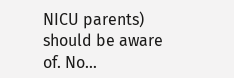NICU parents) should be aware of. No…